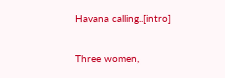Havana calling..[intro]

Three women,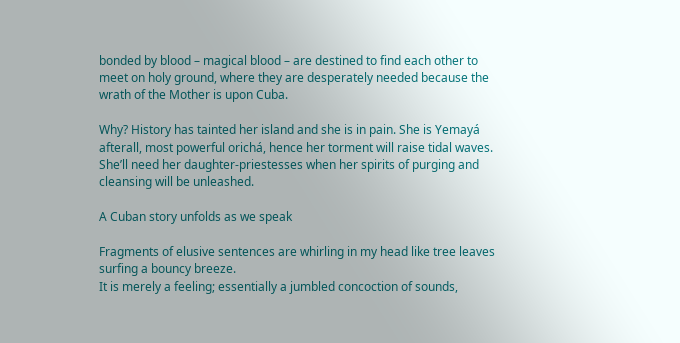bonded by blood – magical blood – are destined to find each other to meet on holy ground, where they are desperately needed because the wrath of the Mother is upon Cuba.

Why? History has tainted her island and she is in pain. She is Yemayá afterall, most powerful orichá, hence her torment will raise tidal waves. She’ll need her daughter-priestesses when her spirits of purging and cleansing will be unleashed.

A Cuban story unfolds as we speak

Fragments of elusive sentences are whirling in my head like tree leaves surfing a bouncy breeze.
It is merely a feeling; essentially a jumbled concoction of sounds,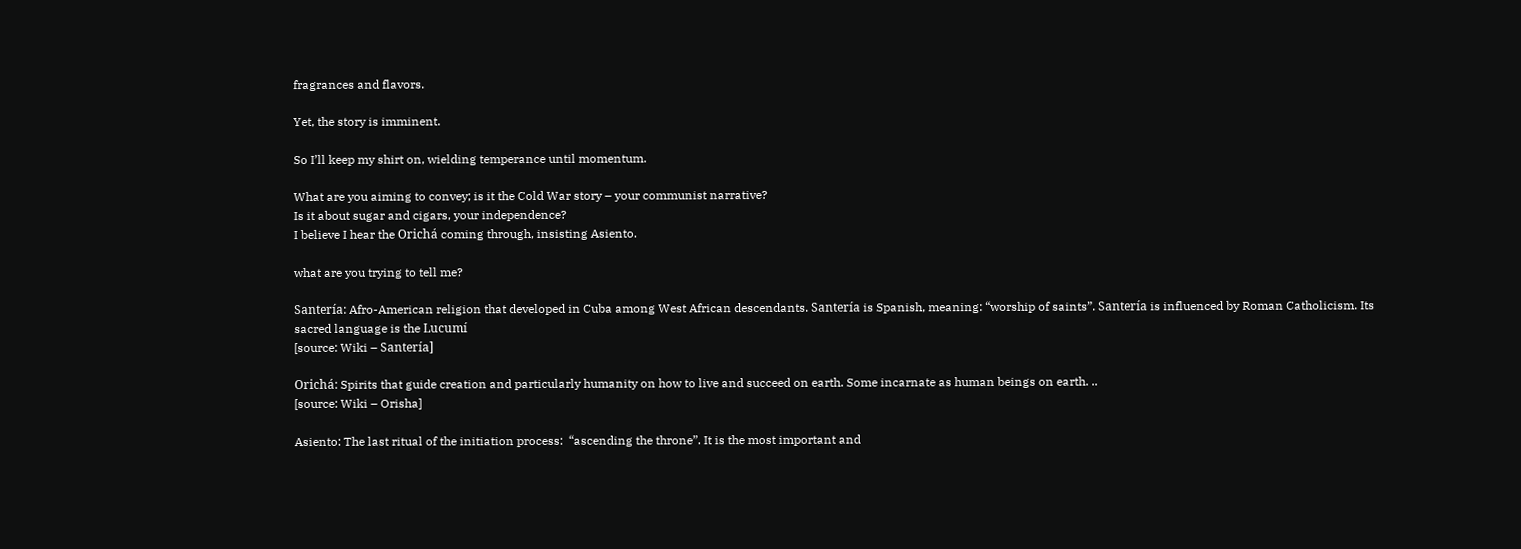fragrances and flavors.

Yet, the story is imminent.

So I’ll keep my shirt on, wielding temperance until momentum.

What are you aiming to convey; is it the Cold War story – your communist narrative?
Is it about sugar and cigars, your independence?
I believe I hear the Orichá coming through, insisting Asiento.

what are you trying to tell me?

Santería: Afro-American religion that developed in Cuba among West African descendants. Santería is Spanish, meaning: “worship of saints”. Santería is influenced by Roman Catholicism. Its sacred language is the Lucumí
[source: Wiki – Santería]

Orichá: Spirits that guide creation and particularly humanity on how to live and succeed on earth. Some incarnate as human beings on earth. ..
[source: Wiki – Orisha]

Asiento: The last ritual of the initiation process:  “ascending the throne”. It is the most important and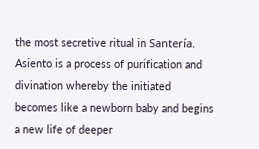the most secretive ritual in Santería. Asiento is a process of purification and divination whereby the initiated becomes like a newborn baby and begins a new life of deeper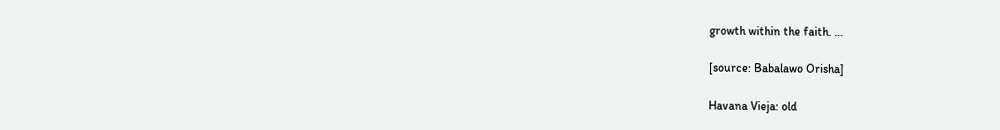growth within the faith. …

[source: Babalawo Orisha]

Havana Vieja: old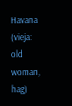Havana (vieja: old woman, hag)